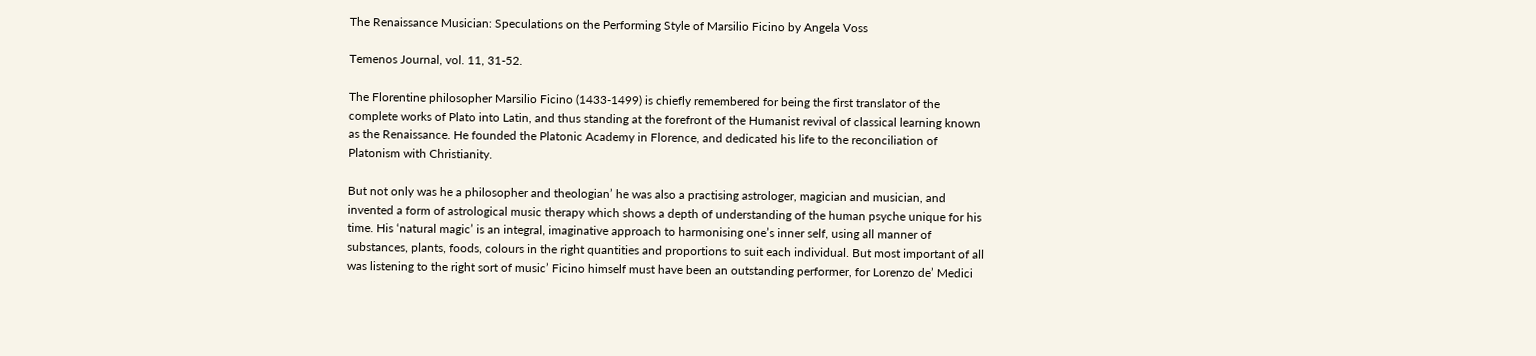The Renaissance Musician: Speculations on the Performing Style of Marsilio Ficino by Angela Voss

Temenos Journal, vol. 11, 31-52.

The Florentine philosopher Marsilio Ficino (1433-1499) is chiefly remembered for being the first translator of the complete works of Plato into Latin, and thus standing at the forefront of the Humanist revival of classical learning known as the Renaissance. He founded the Platonic Academy in Florence, and dedicated his life to the reconciliation of Platonism with Christianity.

But not only was he a philosopher and theologian’ he was also a practising astrologer, magician and musician, and invented a form of astrological music therapy which shows a depth of understanding of the human psyche unique for his time. His ‘natural magic’ is an integral, imaginative approach to harmonising one’s inner self, using all manner of substances, plants, foods, colours in the right quantities and proportions to suit each individual. But most important of all was listening to the right sort of music’ Ficino himself must have been an outstanding performer, for Lorenzo de’ Medici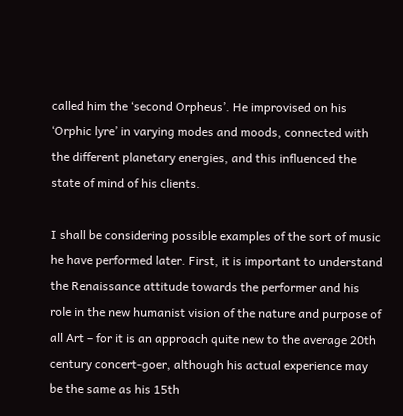called him the ‘second Orpheus’. He improvised on his ‘Orphic lyre’ in varying modes and moods, connected with the different planetary energies, and this influenced the state of mind of his clients.

I shall be considering possible examples of the sort of music he have performed later. First, it is important to understand the Renaissance attitude towards the performer and his role in the new humanist vision of the nature and purpose of all Art – for it is an approach quite new to the average 20th century concert-goer, although his actual experience may be the same as his 15th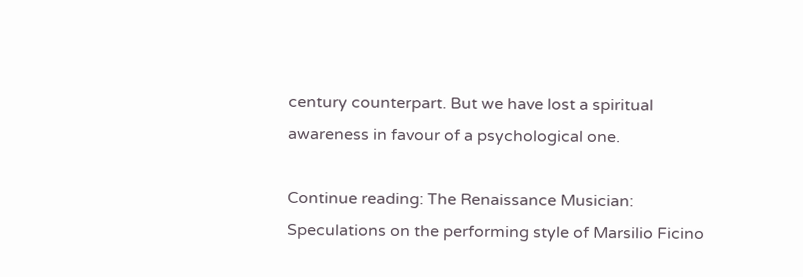century counterpart. But we have lost a spiritual awareness in favour of a psychological one.

Continue reading: The Renaissance Musician: Speculations on the performing style of Marsilio Ficino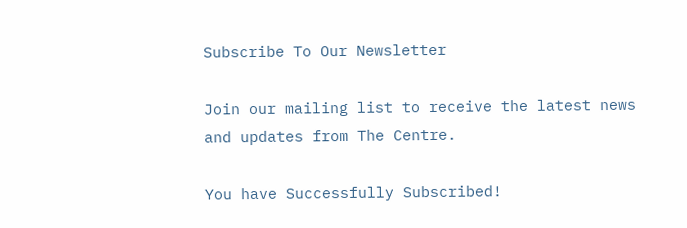Subscribe To Our Newsletter

Join our mailing list to receive the latest news and updates from The Centre.

You have Successfully Subscribed!